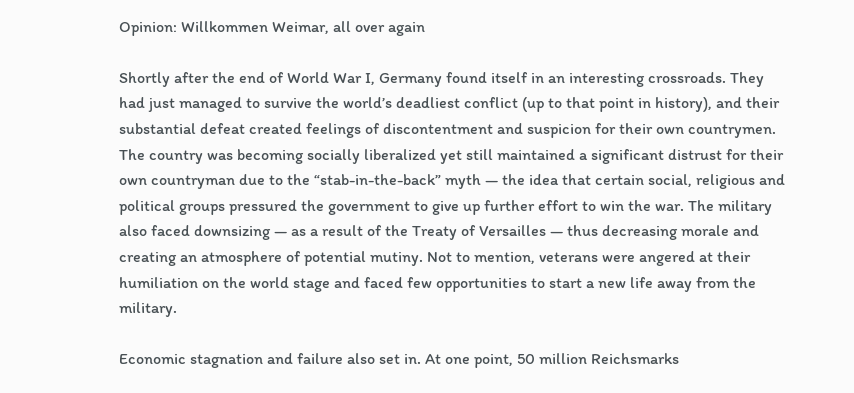Opinion: Willkommen Weimar, all over again

Shortly after the end of World War I, Germany found itself in an interesting crossroads. They had just managed to survive the world’s deadliest conflict (up to that point in history), and their substantial defeat created feelings of discontentment and suspicion for their own countrymen. The country was becoming socially liberalized yet still maintained a significant distrust for their own countryman due to the “stab-in-the-back” myth — the idea that certain social, religious and political groups pressured the government to give up further effort to win the war. The military also faced downsizing — as a result of the Treaty of Versailles — thus decreasing morale and creating an atmosphere of potential mutiny. Not to mention, veterans were angered at their humiliation on the world stage and faced few opportunities to start a new life away from the military.

Economic stagnation and failure also set in. At one point, 50 million Reichsmarks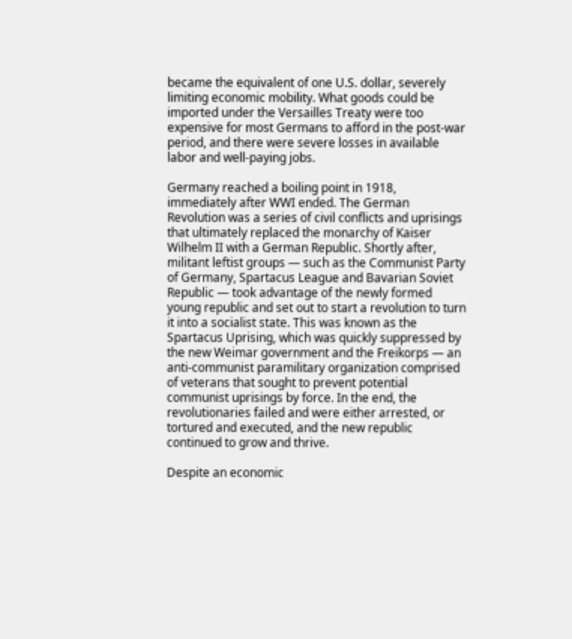became the equivalent of one U.S. dollar, severely limiting economic mobility. What goods could be imported under the Versailles Treaty were too expensive for most Germans to afford in the post-war period, and there were severe losses in available labor and well-paying jobs.

Germany reached a boiling point in 1918, immediately after WWI ended. The German Revolution was a series of civil conflicts and uprisings that ultimately replaced the monarchy of Kaiser Wilhelm II with a German Republic. Shortly after, militant leftist groups — such as the Communist Party of Germany, Spartacus League and Bavarian Soviet Republic — took advantage of the newly formed young republic and set out to start a revolution to turn it into a socialist state. This was known as the Spartacus Uprising, which was quickly suppressed by the new Weimar government and the Freikorps — an anti-communist paramilitary organization comprised of veterans that sought to prevent potential communist uprisings by force. In the end, the revolutionaries failed and were either arrested, or tortured and executed, and the new republic continued to grow and thrive.

Despite an economic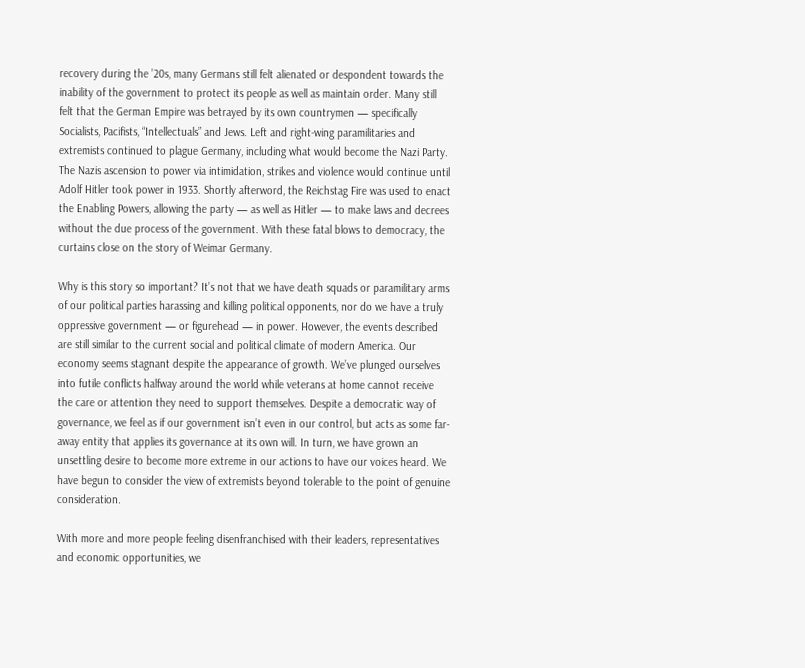recovery during the ’20s, many Germans still felt alienated or despondent towards the inability of the government to protect its people as well as maintain order. Many still felt that the German Empire was betrayed by its own countrymen — specifically Socialists, Pacifists, “Intellectuals” and Jews. Left and right-wing paramilitaries and extremists continued to plague Germany, including what would become the Nazi Party. The Nazis ascension to power via intimidation, strikes and violence would continue until Adolf Hitler took power in 1933. Shortly afterword, the Reichstag Fire was used to enact the Enabling Powers, allowing the party — as well as Hitler — to make laws and decrees without the due process of the government. With these fatal blows to democracy, the curtains close on the story of Weimar Germany.

Why is this story so important? It’s not that we have death squads or paramilitary arms of our political parties harassing and killing political opponents, nor do we have a truly oppressive government — or figurehead — in power. However, the events described are still similar to the current social and political climate of modern America. Our economy seems stagnant despite the appearance of growth. We’ve plunged ourselves into futile conflicts halfway around the world while veterans at home cannot receive the care or attention they need to support themselves. Despite a democratic way of governance, we feel as if our government isn’t even in our control, but acts as some far-away entity that applies its governance at its own will. In turn, we have grown an unsettling desire to become more extreme in our actions to have our voices heard. We have begun to consider the view of extremists beyond tolerable to the point of genuine consideration.

With more and more people feeling disenfranchised with their leaders, representatives and economic opportunities, we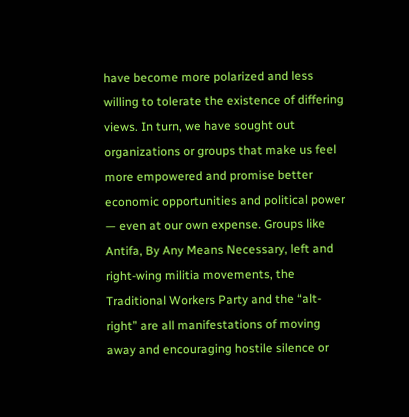have become more polarized and less willing to tolerate the existence of differing views. In turn, we have sought out organizations or groups that make us feel more empowered and promise better economic opportunities and political power — even at our own expense. Groups like Antifa, By Any Means Necessary, left and right-wing militia movements, the Traditional Workers Party and the “alt-right” are all manifestations of moving away and encouraging hostile silence or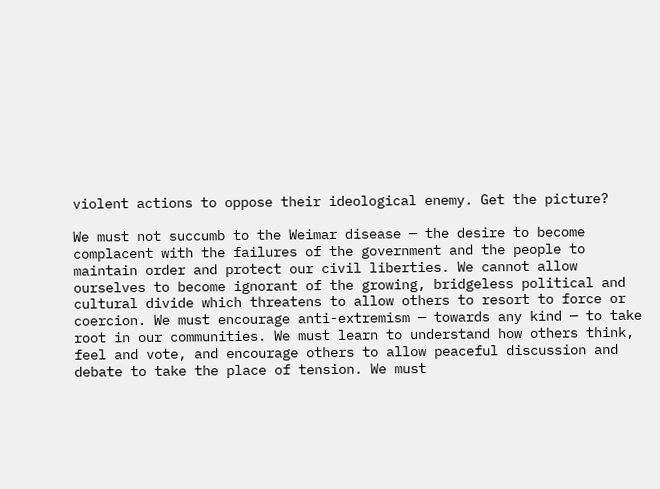violent actions to oppose their ideological enemy. Get the picture?

We must not succumb to the Weimar disease — the desire to become complacent with the failures of the government and the people to maintain order and protect our civil liberties. We cannot allow ourselves to become ignorant of the growing, bridgeless political and cultural divide which threatens to allow others to resort to force or coercion. We must encourage anti-extremism — towards any kind — to take root in our communities. We must learn to understand how others think, feel and vote, and encourage others to allow peaceful discussion and debate to take the place of tension. We must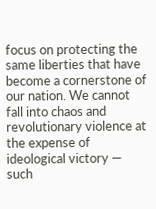focus on protecting the same liberties that have become a cornerstone of our nation. We cannot fall into chaos and revolutionary violence at the expense of ideological victory — such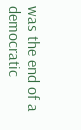was the end of a democratic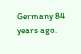Germany 84 years ago.